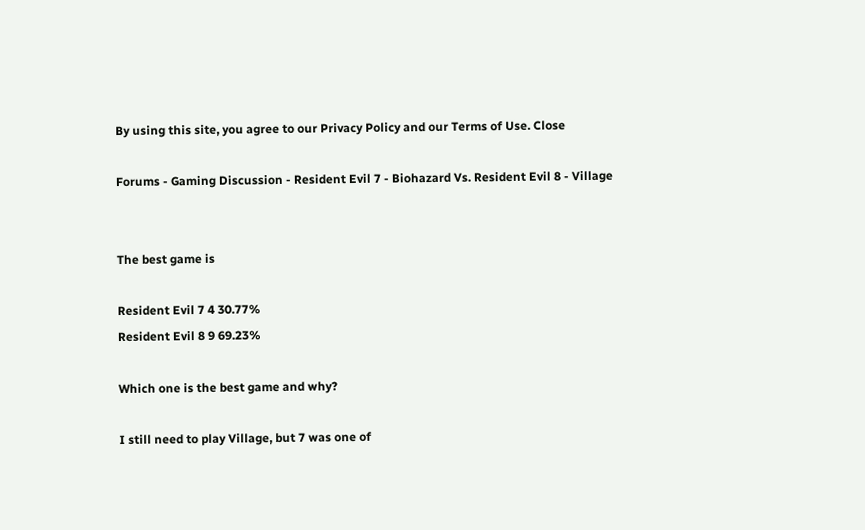By using this site, you agree to our Privacy Policy and our Terms of Use. Close

Forums - Gaming Discussion - Resident Evil 7 - Biohazard Vs. Resident Evil 8 - Village


The best game is

Resident Evil 7 4 30.77%
Resident Evil 8 9 69.23%

Which one is the best game and why?

I still need to play Village, but 7 was one of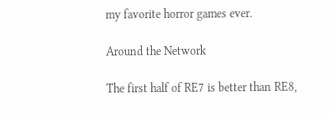my favorite horror games ever.

Around the Network

The first half of RE7 is better than RE8,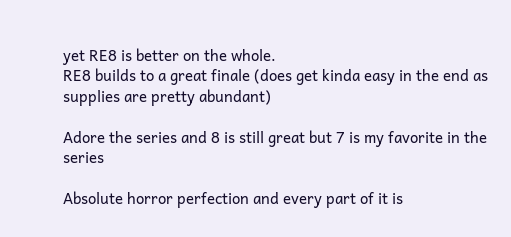yet RE8 is better on the whole.
RE8 builds to a great finale (does get kinda easy in the end as supplies are pretty abundant)

Adore the series and 8 is still great but 7 is my favorite in the series

Absolute horror perfection and every part of it is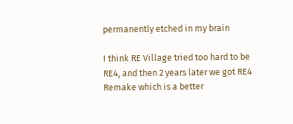permanently etched in my brain

I think RE Village tried too hard to be RE4, and then 2 years later we got RE4 Remake which is a better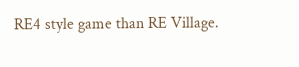RE4 style game than RE Village.